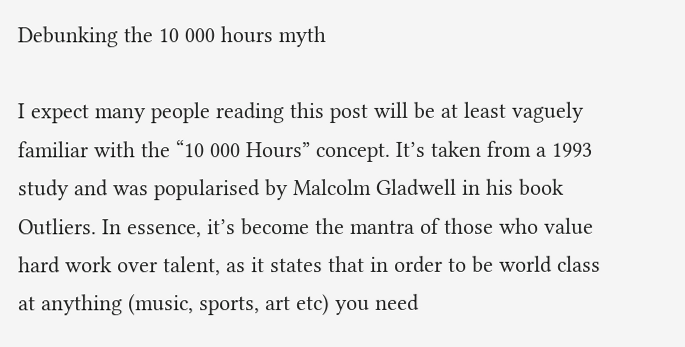Debunking the 10 000 hours myth

I expect many people reading this post will be at least vaguely familiar with the “10 000 Hours” concept. It’s taken from a 1993 study and was popularised by Malcolm Gladwell in his book Outliers. In essence, it’s become the mantra of those who value hard work over talent, as it states that in order to be world class at anything (music, sports, art etc) you need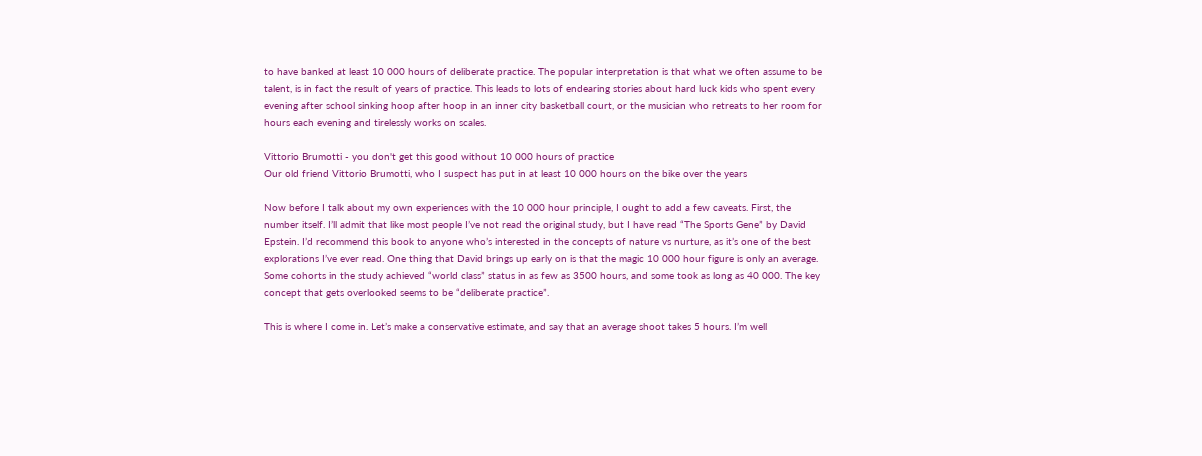to have banked at least 10 000 hours of deliberate practice. The popular interpretation is that what we often assume to be talent, is in fact the result of years of practice. This leads to lots of endearing stories about hard luck kids who spent every evening after school sinking hoop after hoop in an inner city basketball court, or the musician who retreats to her room for hours each evening and tirelessly works on scales.

Vittorio Brumotti - you don't get this good without 10 000 hours of practice
Our old friend Vittorio Brumotti, who I suspect has put in at least 10 000 hours on the bike over the years

Now before I talk about my own experiences with the 10 000 hour principle, I ought to add a few caveats. First, the number itself. I’ll admit that like most people I’ve not read the original study, but I have read “The Sports Gene” by David Epstein. I’d recommend this book to anyone who’s interested in the concepts of nature vs nurture, as it’s one of the best explorations I’ve ever read. One thing that David brings up early on is that the magic 10 000 hour figure is only an average. Some cohorts in the study achieved “world class” status in as few as 3500 hours, and some took as long as 40 000. The key concept that gets overlooked seems to be “deliberate practice”.

This is where I come in. Let’s make a conservative estimate, and say that an average shoot takes 5 hours. I’m well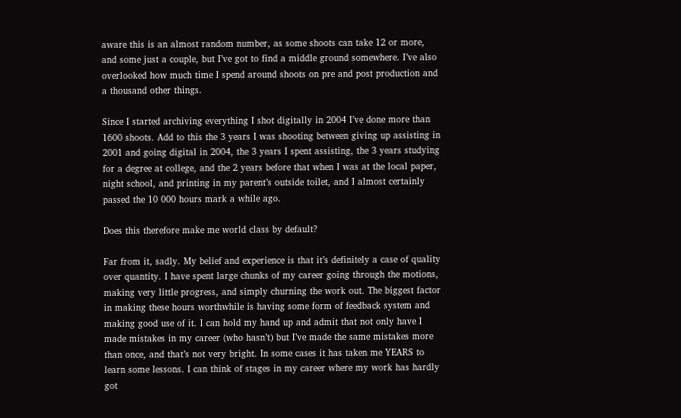aware this is an almost random number, as some shoots can take 12 or more, and some just a couple, but I’ve got to find a middle ground somewhere. I’ve also overlooked how much time I spend around shoots on pre and post production and a thousand other things.

Since I started archiving everything I shot digitally in 2004 I’ve done more than 1600 shoots. Add to this the 3 years I was shooting between giving up assisting in 2001 and going digital in 2004, the 3 years I spent assisting, the 3 years studying for a degree at college, and the 2 years before that when I was at the local paper, night school, and printing in my parent’s outside toilet, and I almost certainly passed the 10 000 hours mark a while ago.

Does this therefore make me world class by default?

Far from it, sadly. My belief and experience is that it’s definitely a case of quality over quantity. I have spent large chunks of my career going through the motions, making very little progress, and simply churning the work out. The biggest factor in making these hours worthwhile is having some form of feedback system and making good use of it. I can hold my hand up and admit that not only have I made mistakes in my career (who hasn’t) but I’ve made the same mistakes more than once, and that’s not very bright. In some cases it has taken me YEARS to learn some lessons. I can think of stages in my career where my work has hardly got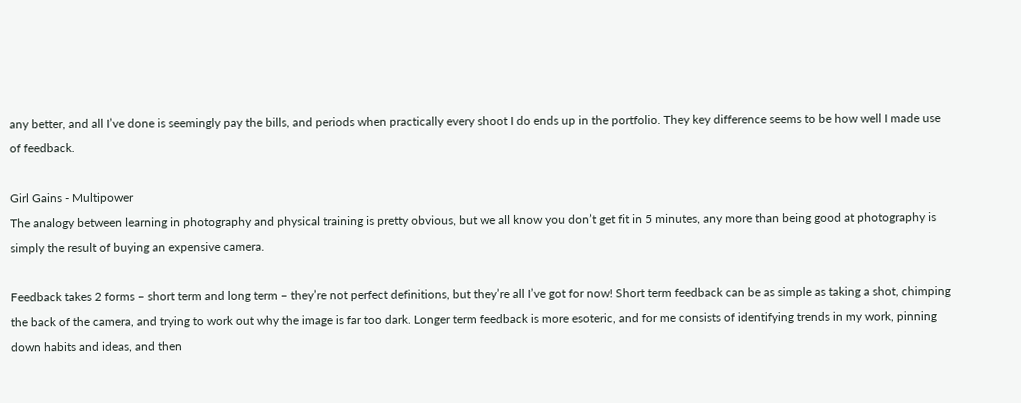any better, and all I’ve done is seemingly pay the bills, and periods when practically every shoot I do ends up in the portfolio. They key difference seems to be how well I made use of feedback.

Girl Gains - Multipower
The analogy between learning in photography and physical training is pretty obvious, but we all know you don’t get fit in 5 minutes, any more than being good at photography is simply the result of buying an expensive camera.

Feedback takes 2 forms – short term and long term – they’re not perfect definitions, but they’re all I’ve got for now! Short term feedback can be as simple as taking a shot, chimping the back of the camera, and trying to work out why the image is far too dark. Longer term feedback is more esoteric, and for me consists of identifying trends in my work, pinning down habits and ideas, and then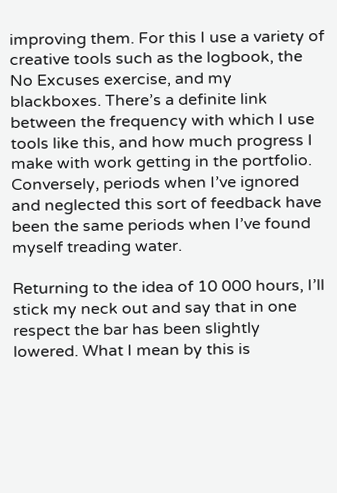improving them. For this I use a variety of creative tools such as the logbook, the No Excuses exercise, and my blackboxes. There’s a definite link between the frequency with which I use tools like this, and how much progress I make with work getting in the portfolio. Conversely, periods when I’ve ignored and neglected this sort of feedback have been the same periods when I’ve found myself treading water.

Returning to the idea of 10 000 hours, I’ll stick my neck out and say that in one respect the bar has been slightly lowered. What I mean by this is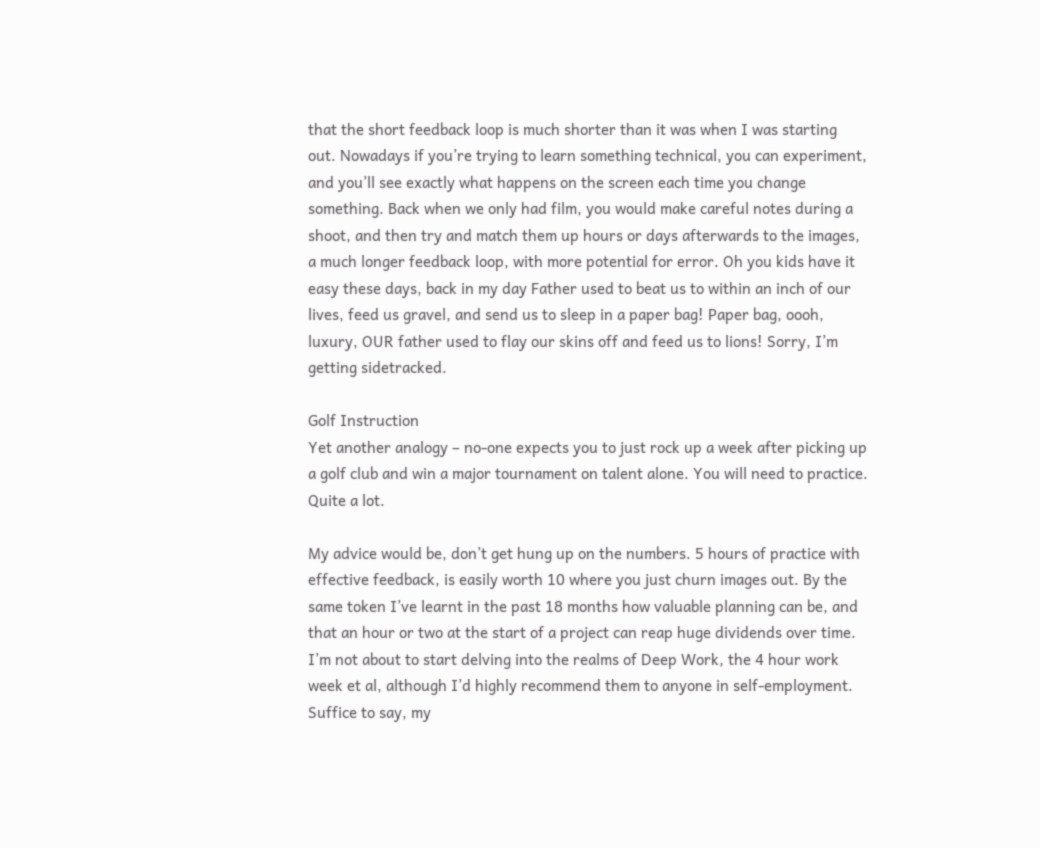that the short feedback loop is much shorter than it was when I was starting out. Nowadays if you’re trying to learn something technical, you can experiment, and you’ll see exactly what happens on the screen each time you change something. Back when we only had film, you would make careful notes during a shoot, and then try and match them up hours or days afterwards to the images, a much longer feedback loop, with more potential for error. Oh you kids have it easy these days, back in my day Father used to beat us to within an inch of our lives, feed us gravel, and send us to sleep in a paper bag! Paper bag, oooh, luxury, OUR father used to flay our skins off and feed us to lions! Sorry, I’m getting sidetracked.

Golf Instruction
Yet another analogy – no-one expects you to just rock up a week after picking up a golf club and win a major tournament on talent alone. You will need to practice. Quite a lot.

My advice would be, don’t get hung up on the numbers. 5 hours of practice with effective feedback, is easily worth 10 where you just churn images out. By the same token I’ve learnt in the past 18 months how valuable planning can be, and that an hour or two at the start of a project can reap huge dividends over time. I’m not about to start delving into the realms of Deep Work, the 4 hour work week et al, although I’d highly recommend them to anyone in self-employment. Suffice to say, my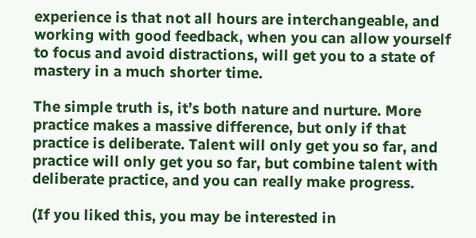experience is that not all hours are interchangeable, and working with good feedback, when you can allow yourself to focus and avoid distractions, will get you to a state of mastery in a much shorter time.

The simple truth is, it’s both nature and nurture. More practice makes a massive difference, but only if that practice is deliberate. Talent will only get you so far, and practice will only get you so far, but combine talent with deliberate practice, and you can really make progress.

(If you liked this, you may be interested in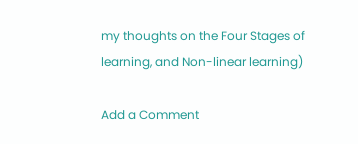my thoughts on the Four Stages of learning, and Non-linear learning)

Add a Comment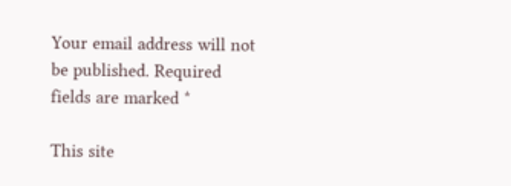Your email address will not be published. Required fields are marked *

This site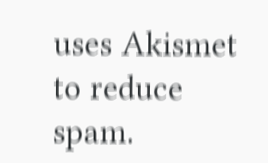uses Akismet to reduce spam.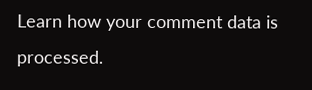Learn how your comment data is processed.